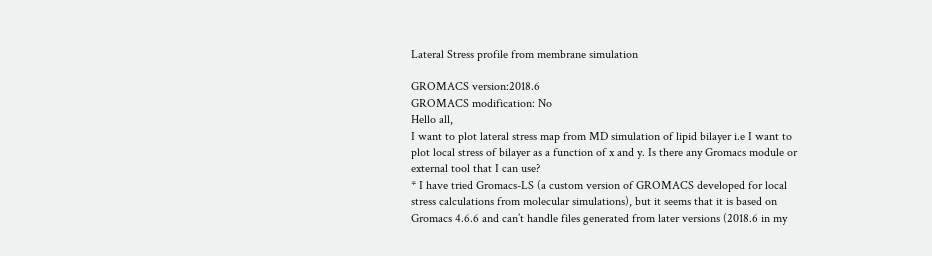Lateral Stress profile from membrane simulation

GROMACS version:2018.6
GROMACS modification: No
Hello all,
I want to plot lateral stress map from MD simulation of lipid bilayer i.e I want to plot local stress of bilayer as a function of x and y. Is there any Gromacs module or external tool that I can use?
* I have tried Gromacs-LS (a custom version of GROMACS developed for local stress calculations from molecular simulations), but it seems that it is based on Gromacs 4.6.6 and can’t handle files generated from later versions (2018.6 in my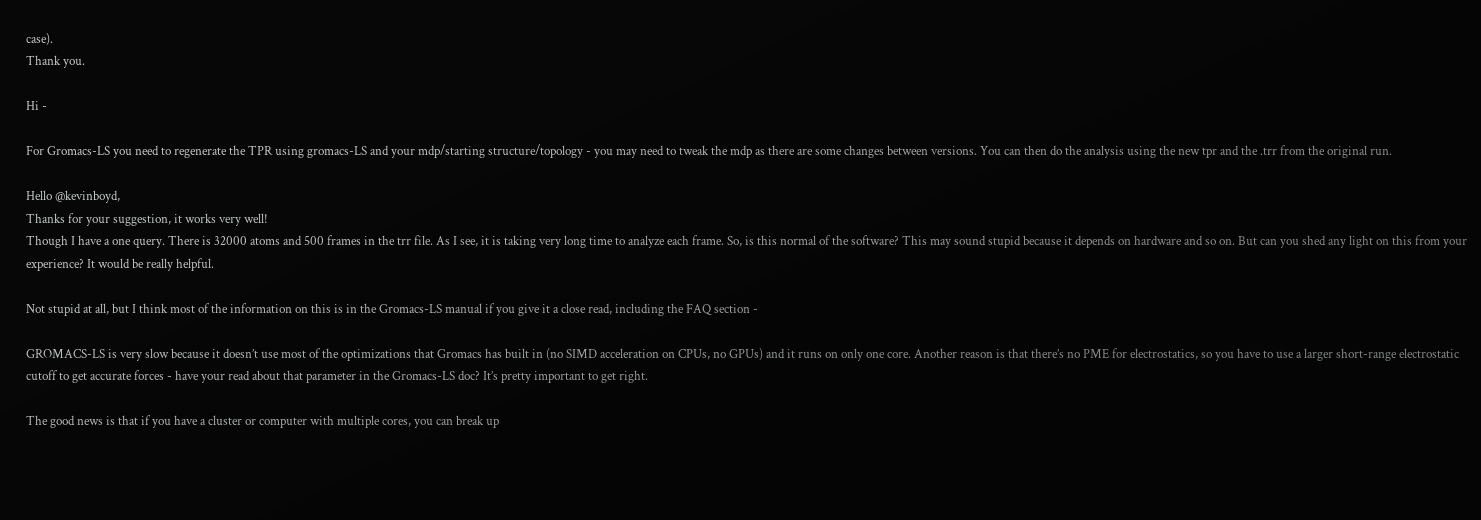case).
Thank you.

Hi -

For Gromacs-LS you need to regenerate the TPR using gromacs-LS and your mdp/starting structure/topology - you may need to tweak the mdp as there are some changes between versions. You can then do the analysis using the new tpr and the .trr from the original run.

Hello @kevinboyd,
Thanks for your suggestion, it works very well!
Though I have a one query. There is 32000 atoms and 500 frames in the trr file. As I see, it is taking very long time to analyze each frame. So, is this normal of the software? This may sound stupid because it depends on hardware and so on. But can you shed any light on this from your experience? It would be really helpful.

Not stupid at all, but I think most of the information on this is in the Gromacs-LS manual if you give it a close read, including the FAQ section -

GROMACS-LS is very slow because it doesn’t use most of the optimizations that Gromacs has built in (no SIMD acceleration on CPUs, no GPUs) and it runs on only one core. Another reason is that there’s no PME for electrostatics, so you have to use a larger short-range electrostatic cutoff to get accurate forces - have your read about that parameter in the Gromacs-LS doc? It’s pretty important to get right.

The good news is that if you have a cluster or computer with multiple cores, you can break up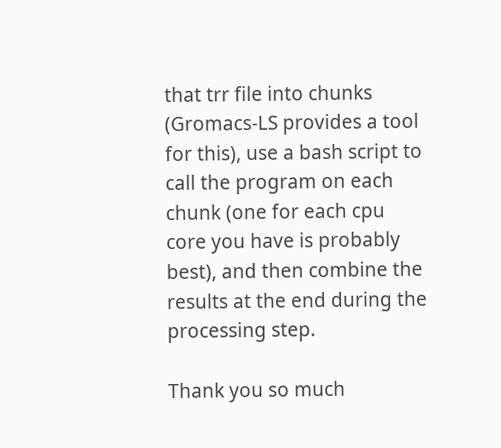that trr file into chunks (Gromacs-LS provides a tool for this), use a bash script to call the program on each chunk (one for each cpu core you have is probably best), and then combine the results at the end during the processing step.

Thank you so much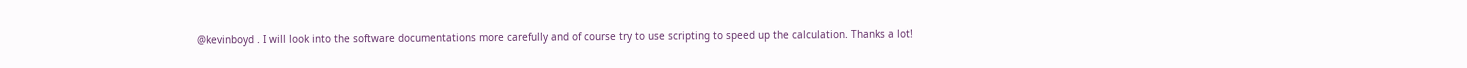@kevinboyd . I will look into the software documentations more carefully and of course try to use scripting to speed up the calculation. Thanks a lot!